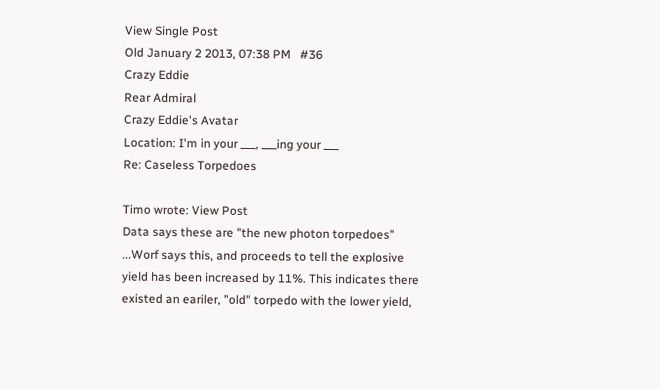View Single Post
Old January 2 2013, 07:38 PM   #36
Crazy Eddie
Rear Admiral
Crazy Eddie's Avatar
Location: I'm in your ___, ___ing your ___
Re: Caseless Torpedoes

Timo wrote: View Post
Data says these are "the new photon torpedoes"
...Worf says this, and proceeds to tell the explosive yield has been increased by 11%. This indicates there existed an eariler, "old" torpedo with the lower yield,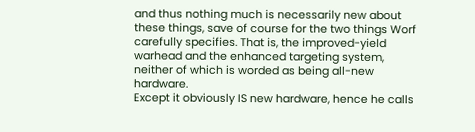and thus nothing much is necessarily new about these things, save of course for the two things Worf carefully specifies. That is, the improved-yield warhead and the enhanced targeting system, neither of which is worded as being all-new hardware.
Except it obviously IS new hardware, hence he calls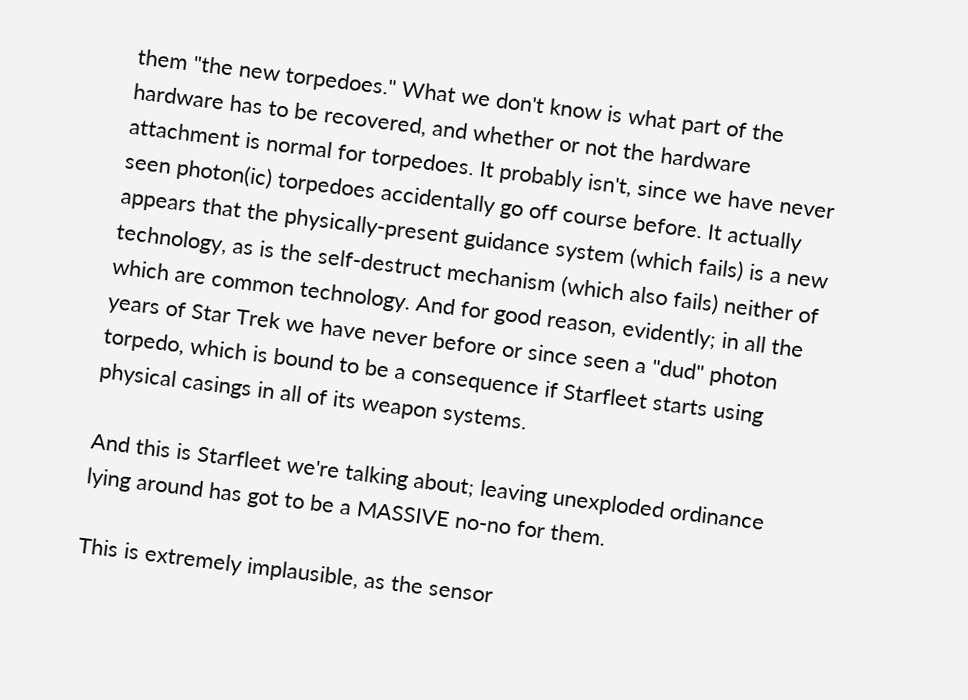them "the new torpedoes." What we don't know is what part of the hardware has to be recovered, and whether or not the hardware attachment is normal for torpedoes. It probably isn't, since we have never seen photon(ic) torpedoes accidentally go off course before. It actually appears that the physically-present guidance system (which fails) is a new technology, as is the self-destruct mechanism (which also fails) neither of which are common technology. And for good reason, evidently; in all the years of Star Trek we have never before or since seen a "dud" photon torpedo, which is bound to be a consequence if Starfleet starts using physical casings in all of its weapon systems.

And this is Starfleet we're talking about; leaving unexploded ordinance lying around has got to be a MASSIVE no-no for them.

This is extremely implausible, as the sensor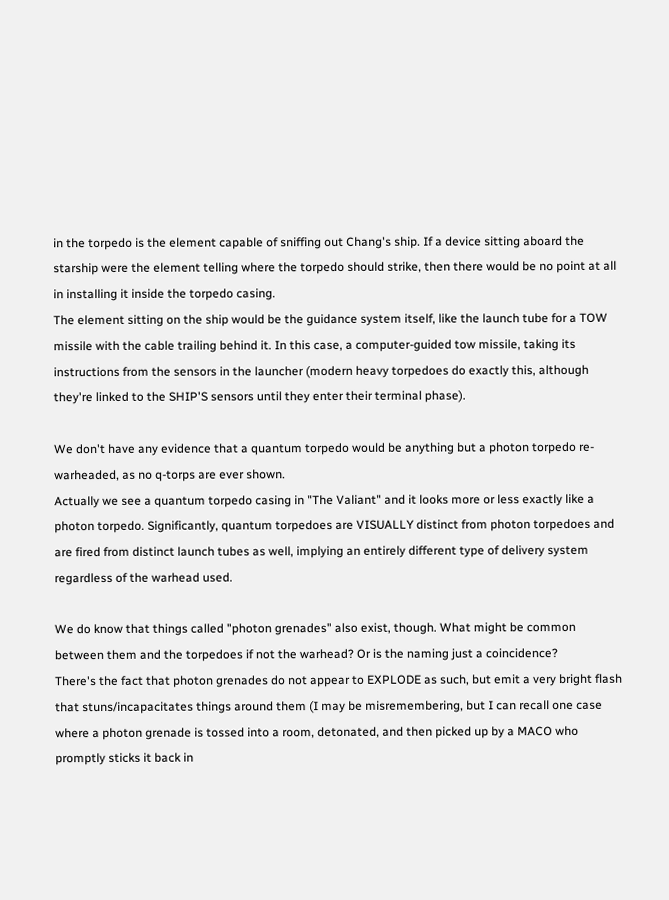in the torpedo is the element capable of sniffing out Chang's ship. If a device sitting aboard the starship were the element telling where the torpedo should strike, then there would be no point at all in installing it inside the torpedo casing.
The element sitting on the ship would be the guidance system itself, like the launch tube for a TOW missile with the cable trailing behind it. In this case, a computer-guided tow missile, taking its instructions from the sensors in the launcher (modern heavy torpedoes do exactly this, although they're linked to the SHIP'S sensors until they enter their terminal phase).

We don't have any evidence that a quantum torpedo would be anything but a photon torpedo re-warheaded, as no q-torps are ever shown.
Actually we see a quantum torpedo casing in "The Valiant" and it looks more or less exactly like a photon torpedo. Significantly, quantum torpedoes are VISUALLY distinct from photon torpedoes and are fired from distinct launch tubes as well, implying an entirely different type of delivery system regardless of the warhead used.

We do know that things called "photon grenades" also exist, though. What might be common between them and the torpedoes if not the warhead? Or is the naming just a coincidence?
There's the fact that photon grenades do not appear to EXPLODE as such, but emit a very bright flash that stuns/incapacitates things around them (I may be misremembering, but I can recall one case where a photon grenade is tossed into a room, detonated, and then picked up by a MACO who promptly sticks it back in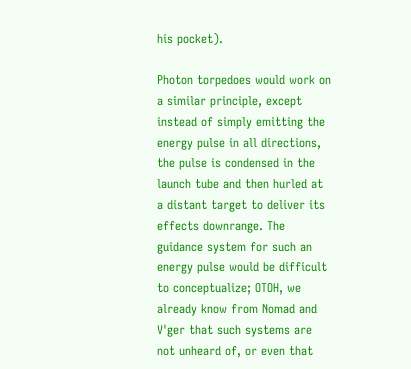his pocket).

Photon torpedoes would work on a similar principle, except instead of simply emitting the energy pulse in all directions, the pulse is condensed in the launch tube and then hurled at a distant target to deliver its effects downrange. The guidance system for such an energy pulse would be difficult to conceptualize; OTOH, we already know from Nomad and V'ger that such systems are not unheard of, or even that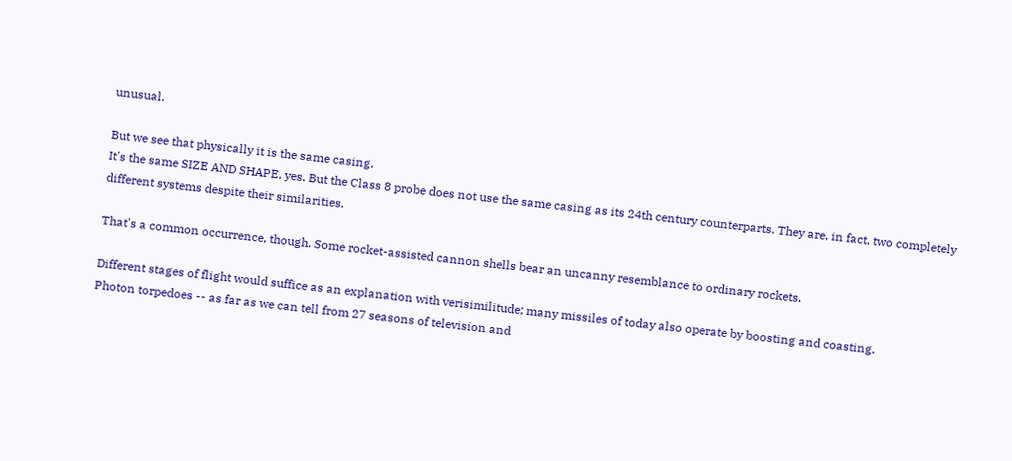unusual.

But we see that physically it is the same casing.
It's the same SIZE AND SHAPE, yes. But the Class 8 probe does not use the same casing as its 24th century counterparts. They are, in fact, two completely different systems despite their similarities.

That's a common occurrence, though. Some rocket-assisted cannon shells bear an uncanny resemblance to ordinary rockets.

Different stages of flight would suffice as an explanation with verisimilitude; many missiles of today also operate by boosting and coasting.
Photon torpedoes -- as far as we can tell from 27 seasons of television and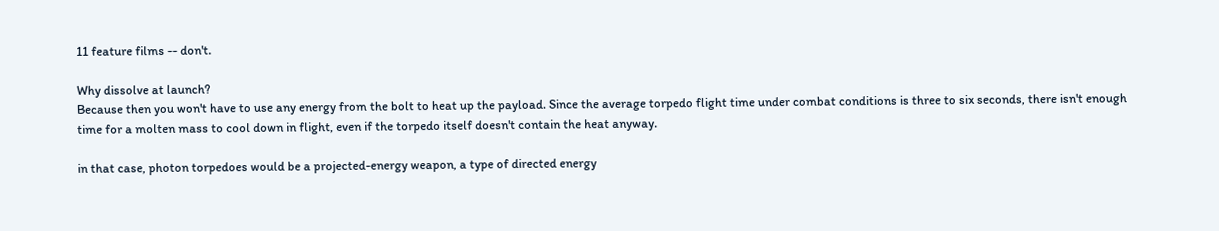11 feature films -- don't.

Why dissolve at launch?
Because then you won't have to use any energy from the bolt to heat up the payload. Since the average torpedo flight time under combat conditions is three to six seconds, there isn't enough time for a molten mass to cool down in flight, even if the torpedo itself doesn't contain the heat anyway.

in that case, photon torpedoes would be a projected-energy weapon, a type of directed energy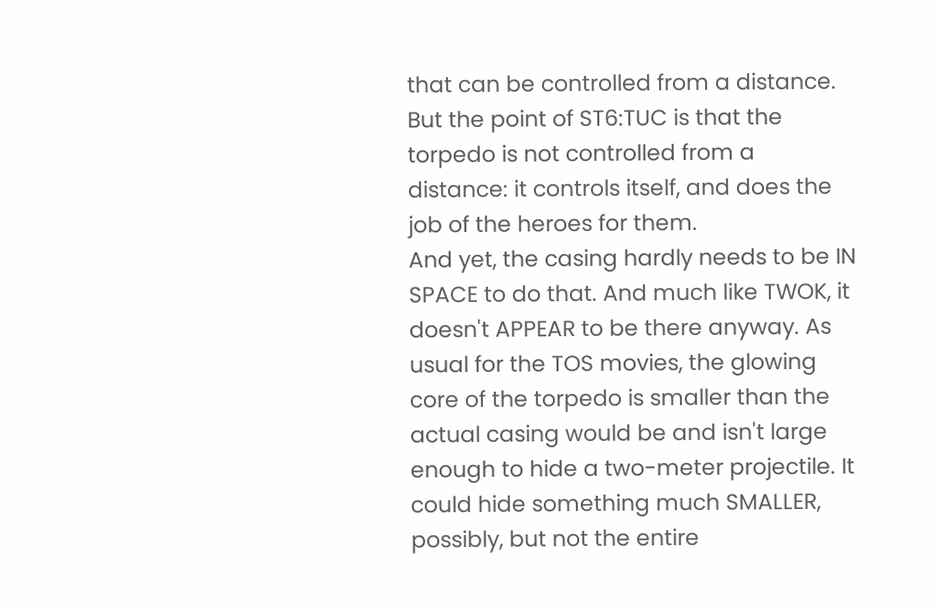that can be controlled from a distance.
But the point of ST6:TUC is that the torpedo is not controlled from a distance: it controls itself, and does the job of the heroes for them.
And yet, the casing hardly needs to be IN SPACE to do that. And much like TWOK, it doesn't APPEAR to be there anyway. As usual for the TOS movies, the glowing core of the torpedo is smaller than the actual casing would be and isn't large enough to hide a two-meter projectile. It could hide something much SMALLER, possibly, but not the entire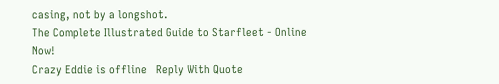casing, not by a longshot.
The Complete Illustrated Guide to Starfleet - Online Now!
Crazy Eddie is offline   Reply With Quote